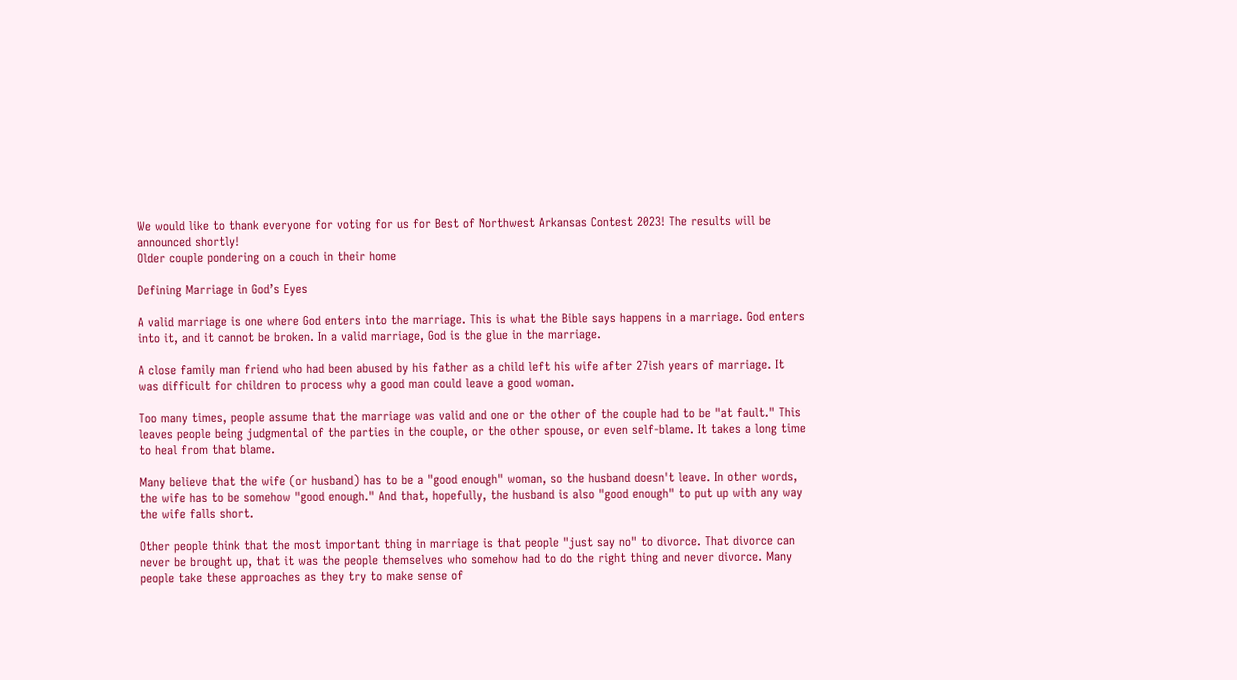We would like to thank everyone for voting for us for Best of Northwest Arkansas Contest 2023! The results will be announced shortly!
Older couple pondering on a couch in their home

Defining Marriage in God’s Eyes

A valid marriage is one where God enters into the marriage. This is what the Bible says happens in a marriage. God enters into it, and it cannot be broken. In a valid marriage, God is the glue in the marriage.

A close family man friend who had been abused by his father as a child left his wife after 27ish years of marriage. It was difficult for children to process why a good man could leave a good woman.

Too many times, people assume that the marriage was valid and one or the other of the couple had to be "at fault." This leaves people being judgmental of the parties in the couple, or the other spouse, or even self-blame. It takes a long time to heal from that blame.

Many believe that the wife (or husband) has to be a "good enough" woman, so the husband doesn't leave. In other words, the wife has to be somehow "good enough." And that, hopefully, the husband is also "good enough" to put up with any way the wife falls short.

Other people think that the most important thing in marriage is that people "just say no" to divorce. That divorce can never be brought up, that it was the people themselves who somehow had to do the right thing and never divorce. Many people take these approaches as they try to make sense of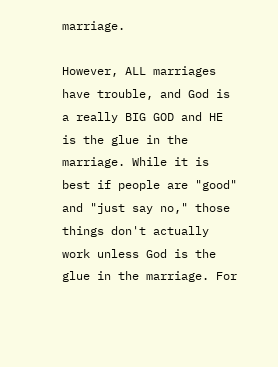marriage.

However, ALL marriages have trouble, and God is a really BIG GOD and HE is the glue in the marriage. While it is best if people are "good" and "just say no," those things don't actually work unless God is the glue in the marriage. For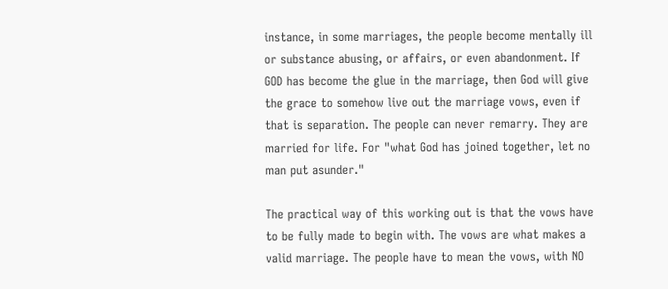instance, in some marriages, the people become mentally ill or substance abusing, or affairs, or even abandonment. If GOD has become the glue in the marriage, then God will give the grace to somehow live out the marriage vows, even if that is separation. The people can never remarry. They are married for life. For "what God has joined together, let no man put asunder."

The practical way of this working out is that the vows have to be fully made to begin with. The vows are what makes a valid marriage. The people have to mean the vows, with NO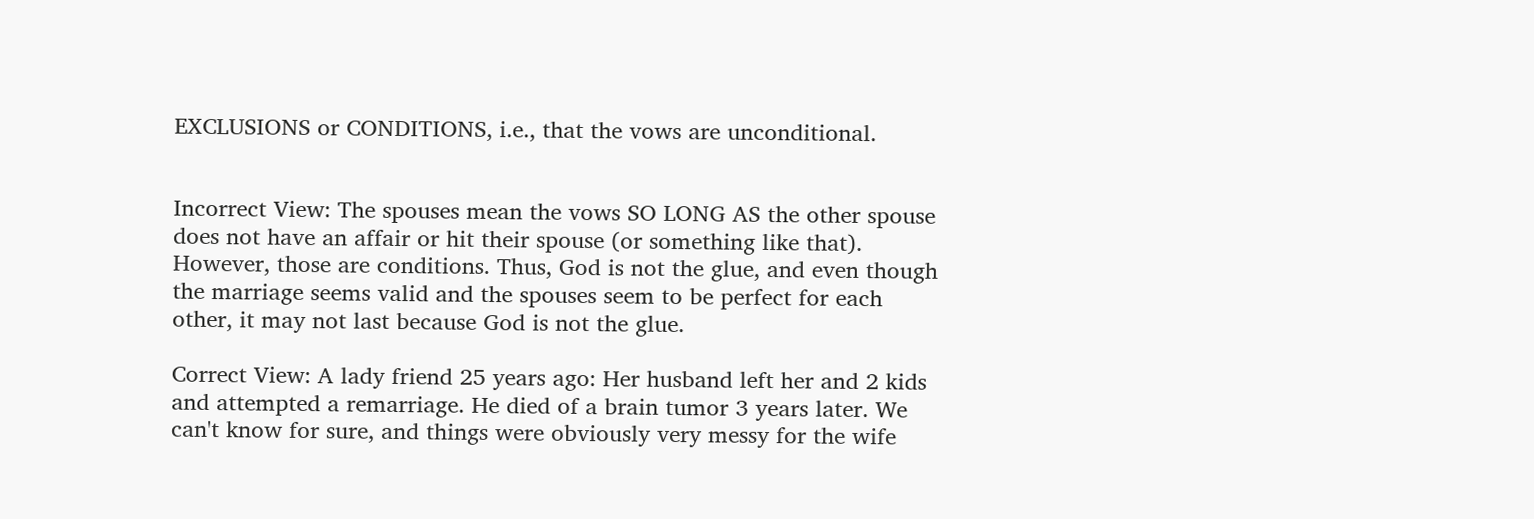EXCLUSIONS or CONDITIONS, i.e., that the vows are unconditional.


Incorrect View: The spouses mean the vows SO LONG AS the other spouse does not have an affair or hit their spouse (or something like that). However, those are conditions. Thus, God is not the glue, and even though the marriage seems valid and the spouses seem to be perfect for each other, it may not last because God is not the glue.

Correct View: A lady friend 25 years ago: Her husband left her and 2 kids and attempted a remarriage. He died of a brain tumor 3 years later. We can't know for sure, and things were obviously very messy for the wife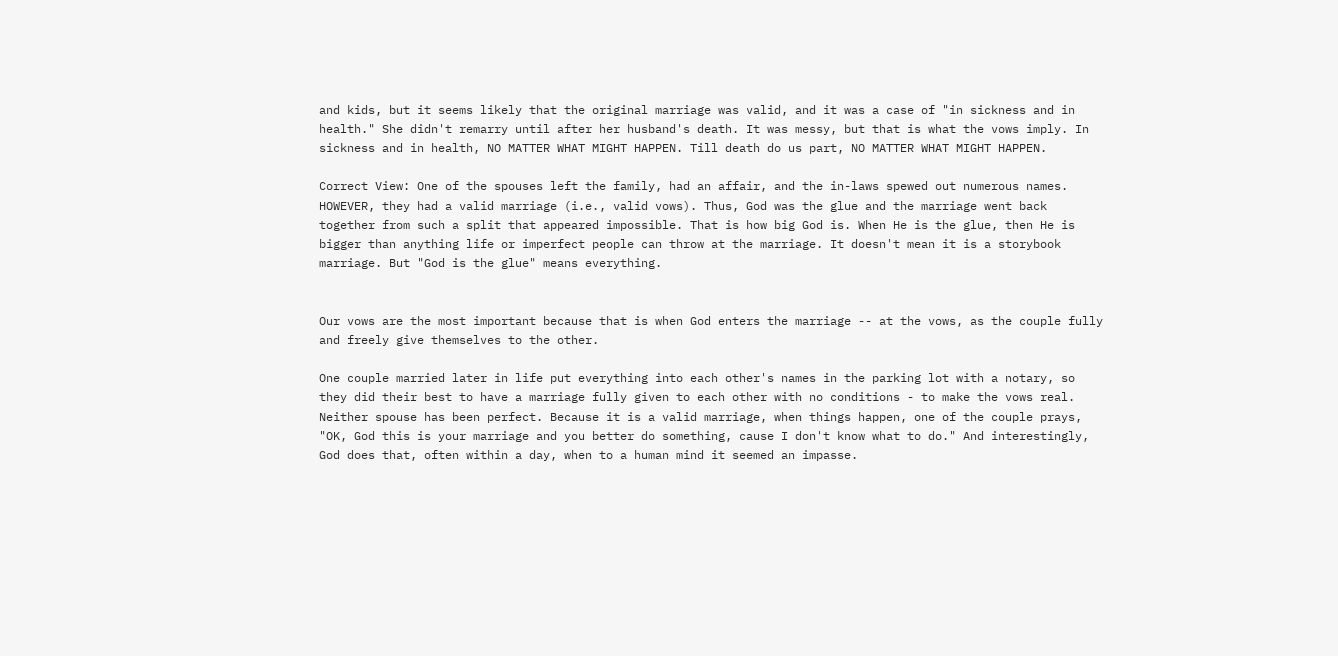and kids, but it seems likely that the original marriage was valid, and it was a case of "in sickness and in health." She didn't remarry until after her husband's death. It was messy, but that is what the vows imply. In sickness and in health, NO MATTER WHAT MIGHT HAPPEN. Till death do us part, NO MATTER WHAT MIGHT HAPPEN.

Correct View: One of the spouses left the family, had an affair, and the in-laws spewed out numerous names. HOWEVER, they had a valid marriage (i.e., valid vows). Thus, God was the glue and the marriage went back together from such a split that appeared impossible. That is how big God is. When He is the glue, then He is bigger than anything life or imperfect people can throw at the marriage. It doesn't mean it is a storybook marriage. But "God is the glue" means everything.


Our vows are the most important because that is when God enters the marriage -- at the vows, as the couple fully and freely give themselves to the other.

One couple married later in life put everything into each other's names in the parking lot with a notary, so they did their best to have a marriage fully given to each other with no conditions - to make the vows real. Neither spouse has been perfect. Because it is a valid marriage, when things happen, one of the couple prays, "OK, God this is your marriage and you better do something, cause I don't know what to do." And interestingly, God does that, often within a day, when to a human mind it seemed an impasse.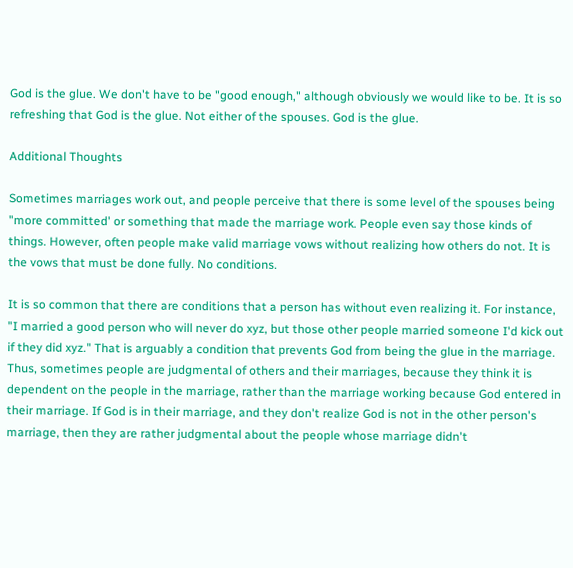God is the glue. We don't have to be "good enough," although obviously we would like to be. It is so refreshing that God is the glue. Not either of the spouses. God is the glue.

Additional Thoughts

Sometimes marriages work out, and people perceive that there is some level of the spouses being "more committed' or something that made the marriage work. People even say those kinds of things. However, often people make valid marriage vows without realizing how others do not. It is the vows that must be done fully. No conditions.

It is so common that there are conditions that a person has without even realizing it. For instance, "I married a good person who will never do xyz, but those other people married someone I'd kick out if they did xyz." That is arguably a condition that prevents God from being the glue in the marriage. Thus, sometimes people are judgmental of others and their marriages, because they think it is dependent on the people in the marriage, rather than the marriage working because God entered in their marriage. If God is in their marriage, and they don't realize God is not in the other person's marriage, then they are rather judgmental about the people whose marriage didn't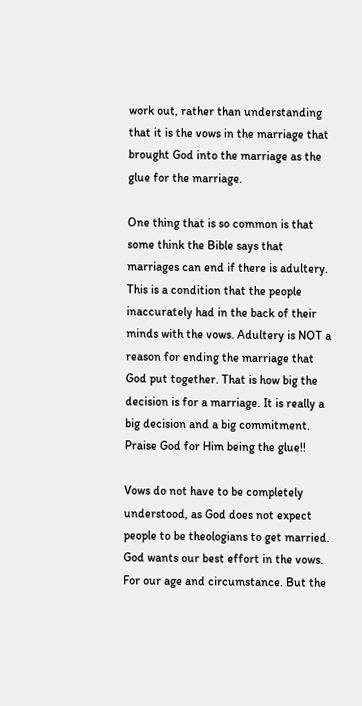work out, rather than understanding that it is the vows in the marriage that brought God into the marriage as the glue for the marriage.

One thing that is so common is that some think the Bible says that marriages can end if there is adultery. This is a condition that the people inaccurately had in the back of their minds with the vows. Adultery is NOT a reason for ending the marriage that God put together. That is how big the decision is for a marriage. It is really a big decision and a big commitment. Praise God for Him being the glue!!

Vows do not have to be completely understood, as God does not expect people to be theologians to get married. God wants our best effort in the vows. For our age and circumstance. But the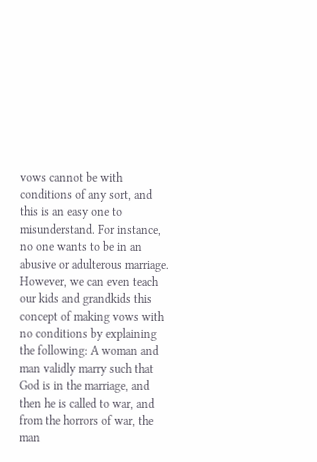vows cannot be with conditions of any sort, and this is an easy one to misunderstand. For instance, no one wants to be in an abusive or adulterous marriage. However, we can even teach our kids and grandkids this concept of making vows with no conditions by explaining the following: A woman and man validly marry such that God is in the marriage, and then he is called to war, and from the horrors of war, the man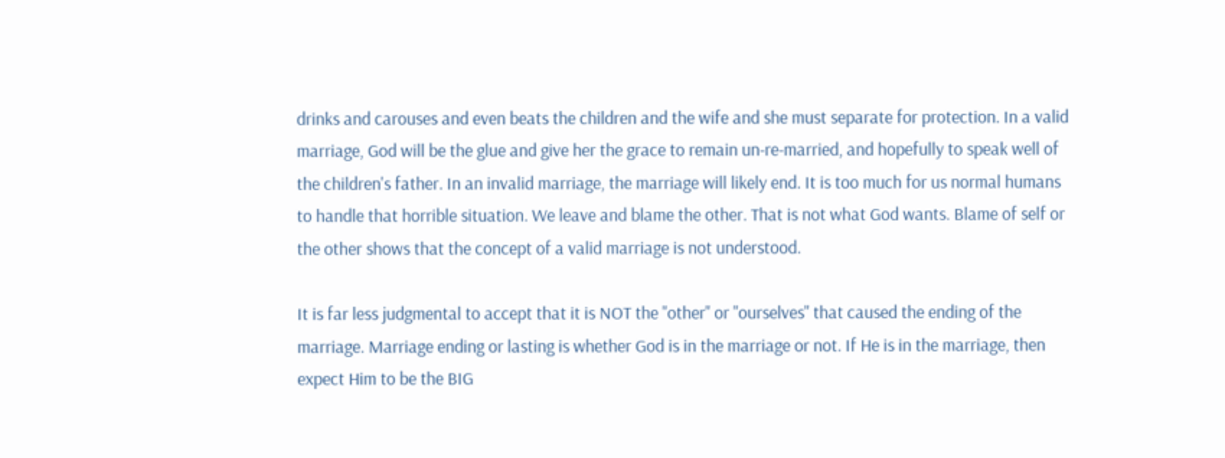drinks and carouses and even beats the children and the wife and she must separate for protection. In a valid marriage, God will be the glue and give her the grace to remain un-re-married, and hopefully to speak well of the children's father. In an invalid marriage, the marriage will likely end. It is too much for us normal humans to handle that horrible situation. We leave and blame the other. That is not what God wants. Blame of self or the other shows that the concept of a valid marriage is not understood.

It is far less judgmental to accept that it is NOT the "other" or "ourselves" that caused the ending of the marriage. Marriage ending or lasting is whether God is in the marriage or not. If He is in the marriage, then expect Him to be the BIG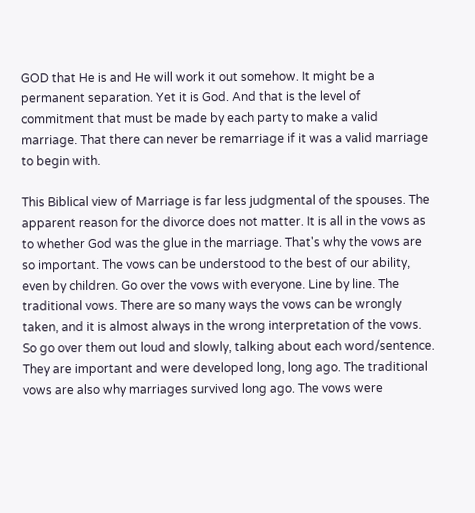GOD that He is and He will work it out somehow. It might be a permanent separation. Yet it is God. And that is the level of commitment that must be made by each party to make a valid marriage. That there can never be remarriage if it was a valid marriage to begin with.

This Biblical view of Marriage is far less judgmental of the spouses. The apparent reason for the divorce does not matter. It is all in the vows as to whether God was the glue in the marriage. That's why the vows are so important. The vows can be understood to the best of our ability, even by children. Go over the vows with everyone. Line by line. The traditional vows. There are so many ways the vows can be wrongly taken, and it is almost always in the wrong interpretation of the vows. So go over them out loud and slowly, talking about each word/sentence. They are important and were developed long, long ago. The traditional vows are also why marriages survived long ago. The vows were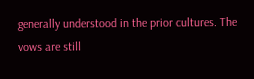generally understood in the prior cultures. The vows are still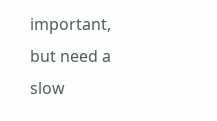important, but need a slow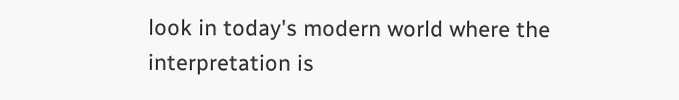look in today's modern world where the interpretation is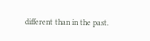different than in the past.